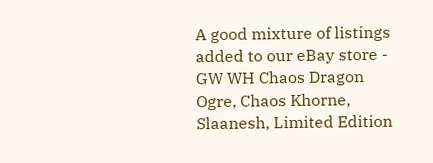A good mixture of listings added to our eBay store -
GW WH Chaos Dragon Ogre, Chaos Khorne, Slaanesh, Limited Edition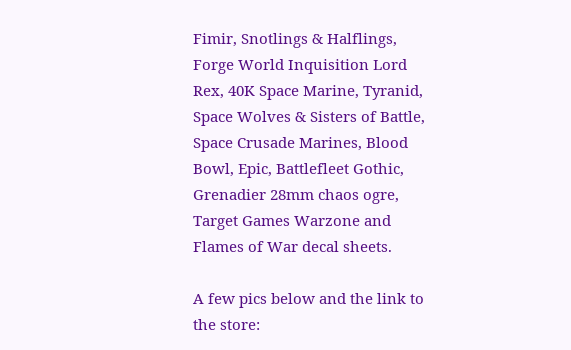Fimir, Snotlings & Halflings, Forge World Inquisition Lord Rex, 40K Space Marine, Tyranid, Space Wolves & Sisters of Battle, Space Crusade Marines, Blood Bowl, Epic, Battlefleet Gothic, Grenadier 28mm chaos ogre, Target Games Warzone and Flames of War decal sheets.

A few pics below and the link to the store: